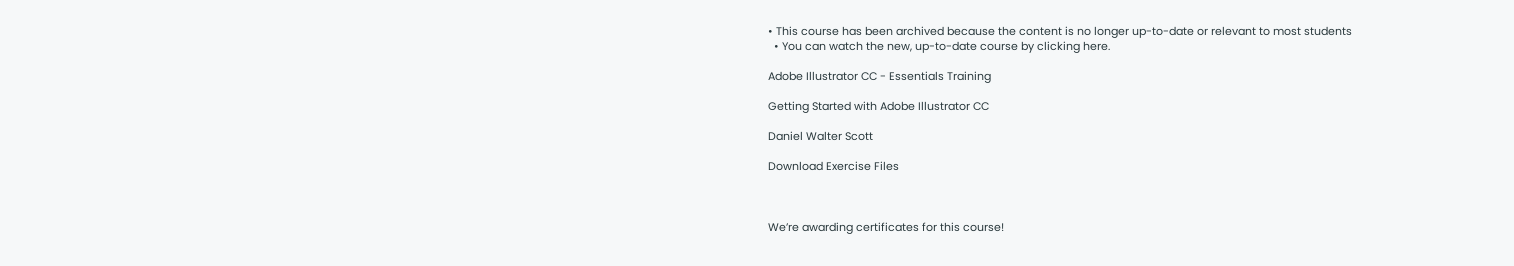• This course has been archived because the content is no longer up-to-date or relevant to most students
  • You can watch the new, up-to-date course by clicking here.

Adobe Illustrator CC - Essentials Training

Getting Started with Adobe Illustrator CC

Daniel Walter Scott

Download Exercise Files



We’re awarding certificates for this course!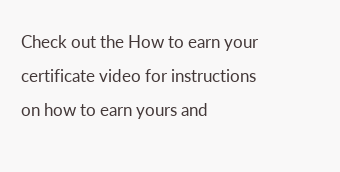Check out the How to earn your certificate video for instructions on how to earn yours and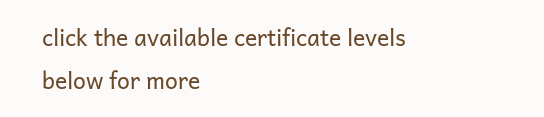click the available certificate levels below for more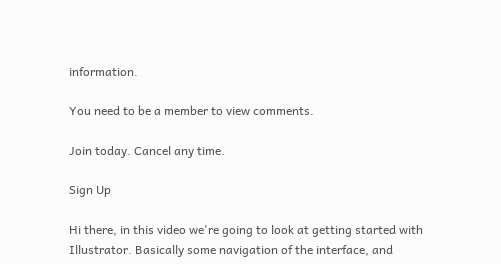information.

You need to be a member to view comments.

Join today. Cancel any time.

Sign Up

Hi there, in this video we're going to look at getting started with Illustrator. Basically some navigation of the interface, and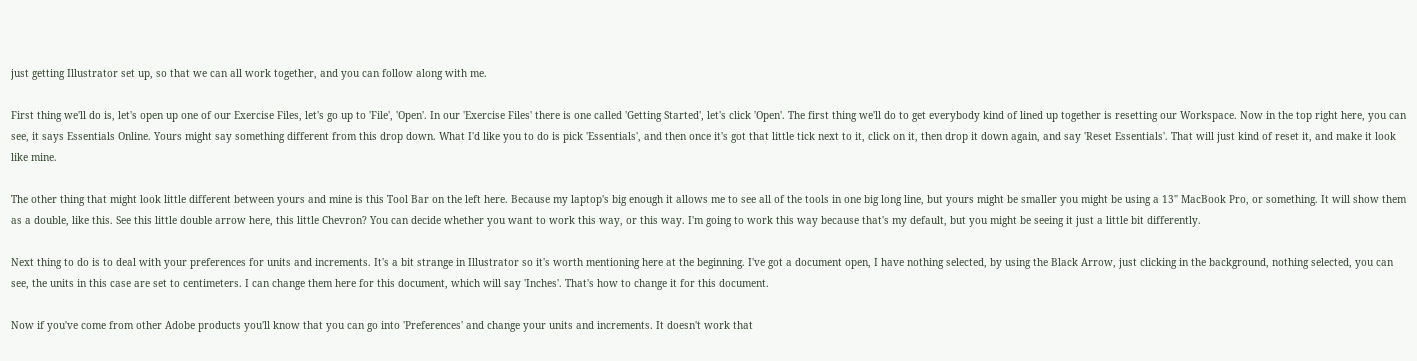just getting Illustrator set up, so that we can all work together, and you can follow along with me.

First thing we'll do is, let's open up one of our Exercise Files, let's go up to 'File', 'Open'. In our 'Exercise Files' there is one called 'Getting Started', let's click 'Open'. The first thing we'll do to get everybody kind of lined up together is resetting our Workspace. Now in the top right here, you can see, it says Essentials Online. Yours might say something different from this drop down. What I'd like you to do is pick 'Essentials', and then once it's got that little tick next to it, click on it, then drop it down again, and say 'Reset Essentials'. That will just kind of reset it, and make it look like mine.

The other thing that might look little different between yours and mine is this Tool Bar on the left here. Because my laptop's big enough it allows me to see all of the tools in one big long line, but yours might be smaller you might be using a 13" MacBook Pro, or something. It will show them as a double, like this. See this little double arrow here, this little Chevron? You can decide whether you want to work this way, or this way. I'm going to work this way because that's my default, but you might be seeing it just a little bit differently.

Next thing to do is to deal with your preferences for units and increments. It's a bit strange in Illustrator so it's worth mentioning here at the beginning. I've got a document open, I have nothing selected, by using the Black Arrow, just clicking in the background, nothing selected, you can see, the units in this case are set to centimeters. I can change them here for this document, which will say 'Inches'. That's how to change it for this document.

Now if you've come from other Adobe products you'll know that you can go into 'Preferences' and change your units and increments. It doesn't work that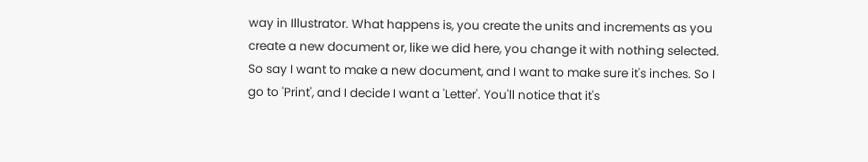way in Illustrator. What happens is, you create the units and increments as you create a new document or, like we did here, you change it with nothing selected. So say I want to make a new document, and I want to make sure it's inches. So I go to 'Print', and I decide I want a 'Letter'. You'll notice that it's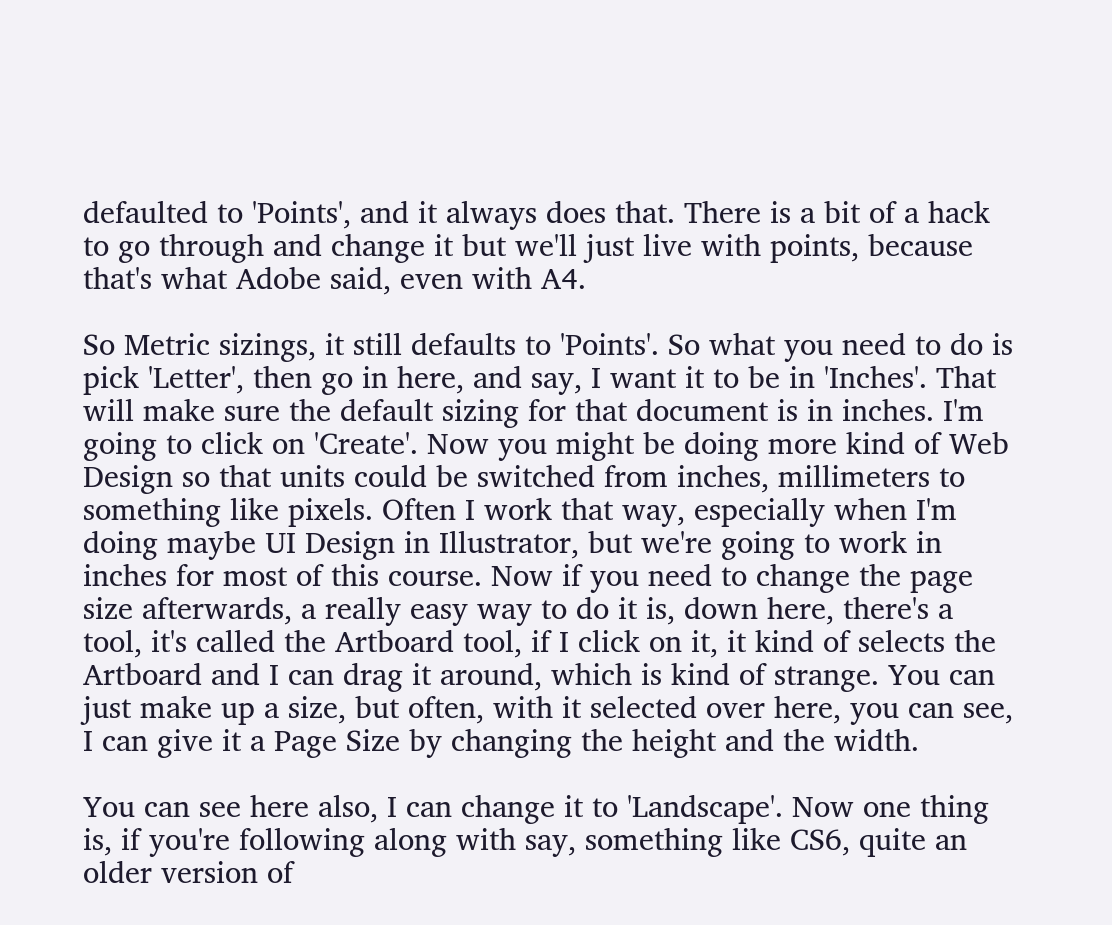defaulted to 'Points', and it always does that. There is a bit of a hack to go through and change it but we'll just live with points, because that's what Adobe said, even with A4.

So Metric sizings, it still defaults to 'Points'. So what you need to do is pick 'Letter', then go in here, and say, I want it to be in 'Inches'. That will make sure the default sizing for that document is in inches. I'm going to click on 'Create'. Now you might be doing more kind of Web Design so that units could be switched from inches, millimeters to something like pixels. Often I work that way, especially when I'm doing maybe UI Design in Illustrator, but we're going to work in inches for most of this course. Now if you need to change the page size afterwards, a really easy way to do it is, down here, there's a tool, it's called the Artboard tool, if I click on it, it kind of selects the Artboard and I can drag it around, which is kind of strange. You can just make up a size, but often, with it selected over here, you can see, I can give it a Page Size by changing the height and the width.

You can see here also, I can change it to 'Landscape'. Now one thing is, if you're following along with say, something like CS6, quite an older version of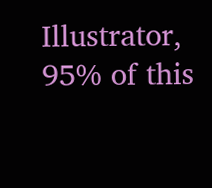Illustrator, 95% of this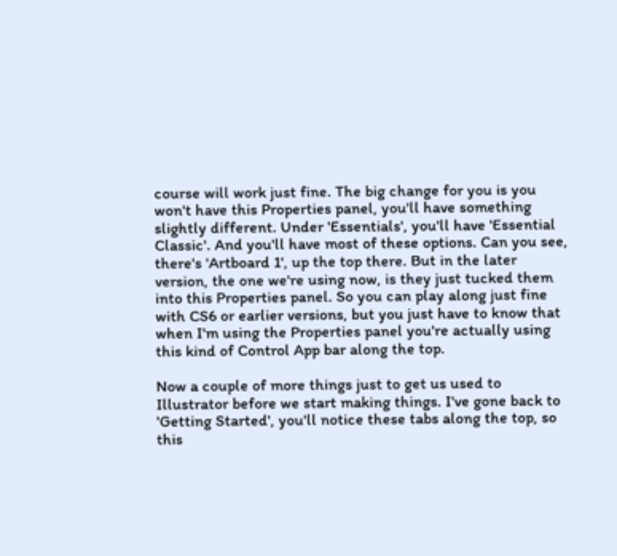course will work just fine. The big change for you is you won't have this Properties panel, you'll have something slightly different. Under 'Essentials', you'll have 'Essential Classic'. And you'll have most of these options. Can you see, there's 'Artboard 1', up the top there. But in the later version, the one we're using now, is they just tucked them into this Properties panel. So you can play along just fine with CS6 or earlier versions, but you just have to know that when I'm using the Properties panel you're actually using this kind of Control App bar along the top.

Now a couple of more things just to get us used to Illustrator before we start making things. I've gone back to 'Getting Started', you'll notice these tabs along the top, so this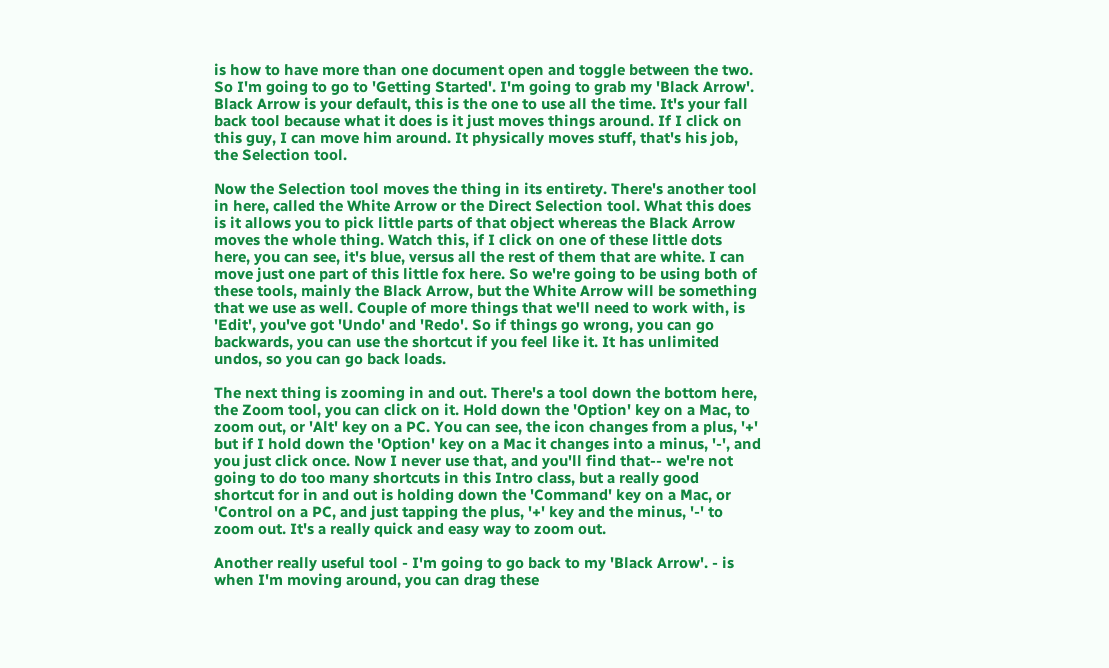is how to have more than one document open and toggle between the two. So I'm going to go to 'Getting Started'. I'm going to grab my 'Black Arrow'. Black Arrow is your default, this is the one to use all the time. It's your fall back tool because what it does is it just moves things around. If I click on this guy, I can move him around. It physically moves stuff, that's his job, the Selection tool.

Now the Selection tool moves the thing in its entirety. There's another tool in here, called the White Arrow or the Direct Selection tool. What this does is it allows you to pick little parts of that object whereas the Black Arrow moves the whole thing. Watch this, if I click on one of these little dots here, you can see, it's blue, versus all the rest of them that are white. I can move just one part of this little fox here. So we're going to be using both of these tools, mainly the Black Arrow, but the White Arrow will be something that we use as well. Couple of more things that we'll need to work with, is 'Edit', you've got 'Undo' and 'Redo'. So if things go wrong, you can go backwards, you can use the shortcut if you feel like it. It has unlimited undos, so you can go back loads.

The next thing is zooming in and out. There's a tool down the bottom here, the Zoom tool, you can click on it. Hold down the 'Option' key on a Mac, to zoom out, or 'Alt' key on a PC. You can see, the icon changes from a plus, '+' but if I hold down the 'Option' key on a Mac it changes into a minus, '-', and you just click once. Now I never use that, and you'll find that-- we're not going to do too many shortcuts in this Intro class, but a really good shortcut for in and out is holding down the 'Command' key on a Mac, or 'Control on a PC, and just tapping the plus, '+' key and the minus, '-' to zoom out. It's a really quick and easy way to zoom out.

Another really useful tool - I'm going to go back to my 'Black Arrow'. - is when I'm moving around, you can drag these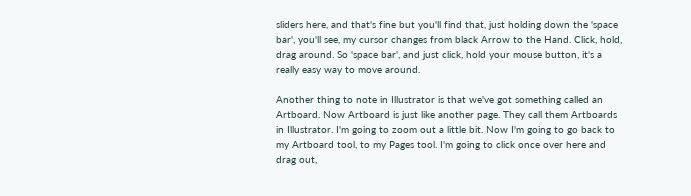sliders here, and that's fine but you'll find that, just holding down the 'space bar', you'll see, my cursor changes from black Arrow to the Hand. Click, hold, drag around. So 'space bar', and just click, hold your mouse button, it's a really easy way to move around.

Another thing to note in Illustrator is that we've got something called an Artboard. Now Artboard is just like another page. They call them Artboards in Illustrator. I'm going to zoom out a little bit. Now I'm going to go back to my Artboard tool, to my Pages tool. I'm going to click once over here and drag out,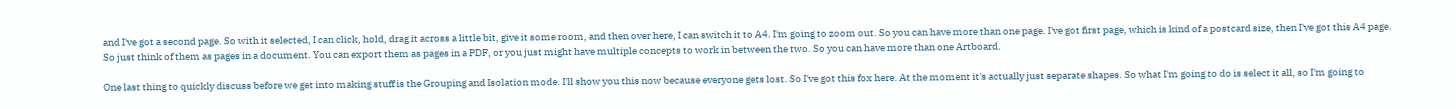and I've got a second page. So with it selected, I can click, hold, drag it across a little bit, give it some room, and then over here, I can switch it to A4. I'm going to zoom out. So you can have more than one page. I've got first page, which is kind of a postcard size, then I've got this A4 page. So just think of them as pages in a document. You can export them as pages in a PDF, or you just might have multiple concepts to work in between the two. So you can have more than one Artboard.

One last thing to quickly discuss before we get into making stuff is the Grouping and Isolation mode. I'll show you this now because everyone gets lost. So I've got this fox here. At the moment it's actually just separate shapes. So what I'm going to do is select it all, so I'm going to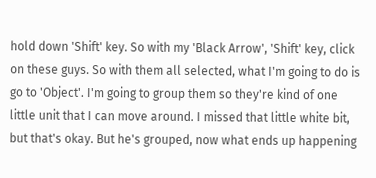hold down 'Shift' key. So with my 'Black Arrow', 'Shift' key, click on these guys. So with them all selected, what I'm going to do is go to 'Object'. I'm going to group them so they're kind of one little unit that I can move around. I missed that little white bit, but that's okay. But he's grouped, now what ends up happening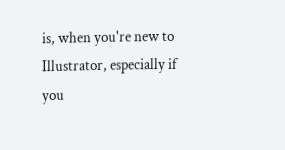is, when you're new to Illustrator, especially if you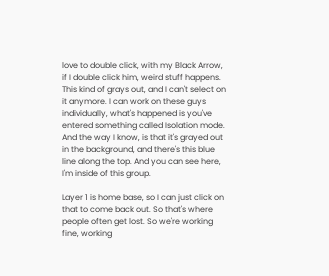love to double click, with my Black Arrow, if I double click him, weird stuff happens. This kind of grays out, and I can't select on it anymore. I can work on these guys individually, what's happened is you've entered something called Isolation mode. And the way I know, is that it's grayed out in the background, and there's this blue line along the top. And you can see here, I'm inside of this group.

Layer 1 is home base, so I can just click on that to come back out. So that's where people often get lost. So we're working fine, working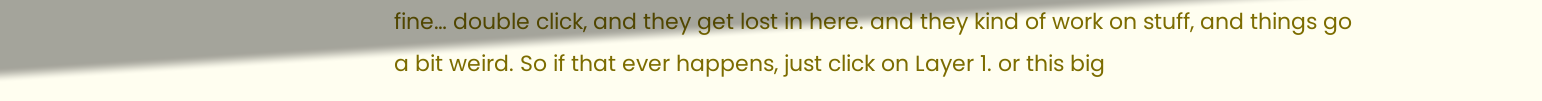fine… double click, and they get lost in here. and they kind of work on stuff, and things go a bit weird. So if that ever happens, just click on Layer 1. or this big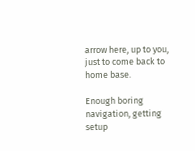arrow here, up to you, just to come back to home base.

Enough boring navigation, getting setup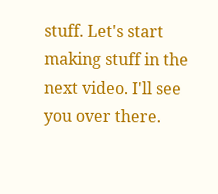stuff. Let's start making stuff in the next video. I'll see you over there.